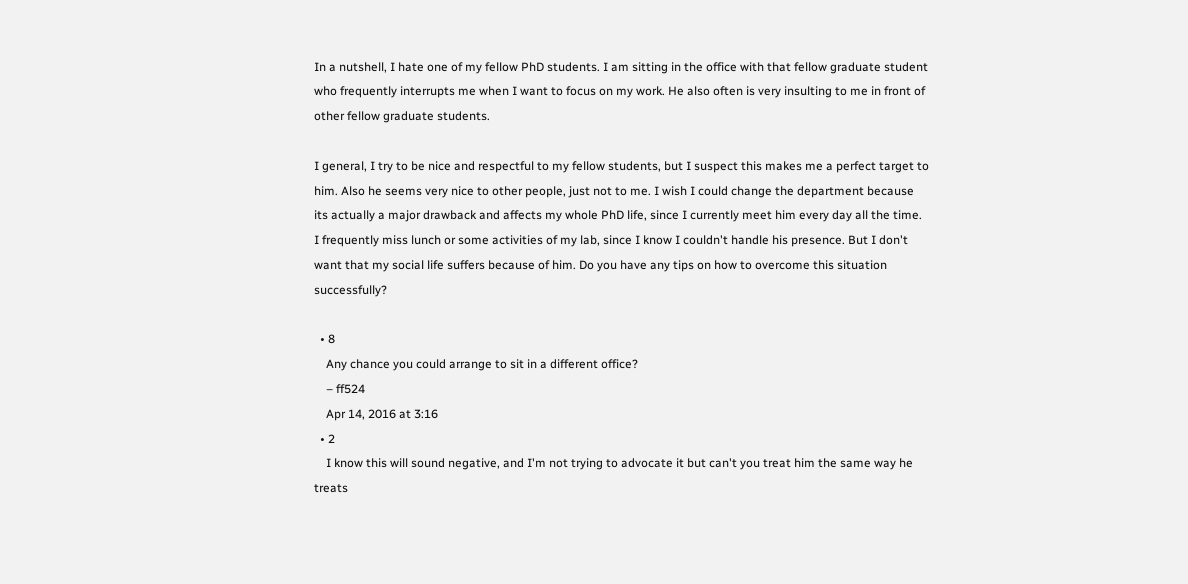In a nutshell, I hate one of my fellow PhD students. I am sitting in the office with that fellow graduate student who frequently interrupts me when I want to focus on my work. He also often is very insulting to me in front of other fellow graduate students.

I general, I try to be nice and respectful to my fellow students, but I suspect this makes me a perfect target to him. Also he seems very nice to other people, just not to me. I wish I could change the department because its actually a major drawback and affects my whole PhD life, since I currently meet him every day all the time. I frequently miss lunch or some activities of my lab, since I know I couldn't handle his presence. But I don't want that my social life suffers because of him. Do you have any tips on how to overcome this situation successfully?

  • 8
    Any chance you could arrange to sit in a different office?
    – ff524
    Apr 14, 2016 at 3:16
  • 2
    I know this will sound negative, and I'm not trying to advocate it but can't you treat him the same way he treats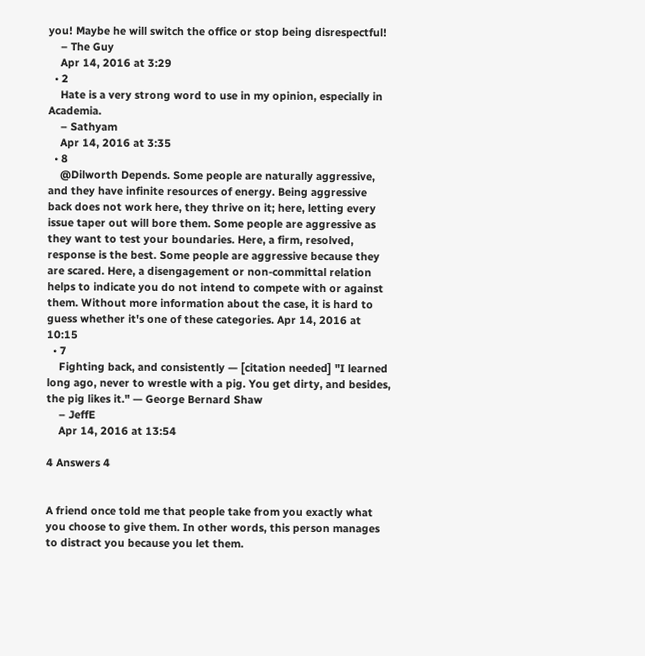you! Maybe he will switch the office or stop being disrespectful!
    – The Guy
    Apr 14, 2016 at 3:29
  • 2
    Hate is a very strong word to use in my opinion, especially in Academia.
    – Sathyam
    Apr 14, 2016 at 3:35
  • 8
    @Dilworth Depends. Some people are naturally aggressive, and they have infinite resources of energy. Being aggressive back does not work here, they thrive on it; here, letting every issue taper out will bore them. Some people are aggressive as they want to test your boundaries. Here, a firm, resolved, response is the best. Some people are aggressive because they are scared. Here, a disengagement or non-committal relation helps to indicate you do not intend to compete with or against them. Without more information about the case, it is hard to guess whether it's one of these categories. Apr 14, 2016 at 10:15
  • 7
    Fighting back, and consistently — [citation needed] "I learned long ago, never to wrestle with a pig. You get dirty, and besides, the pig likes it." — George Bernard Shaw
    – JeffE
    Apr 14, 2016 at 13:54

4 Answers 4


A friend once told me that people take from you exactly what you choose to give them. In other words, this person manages to distract you because you let them.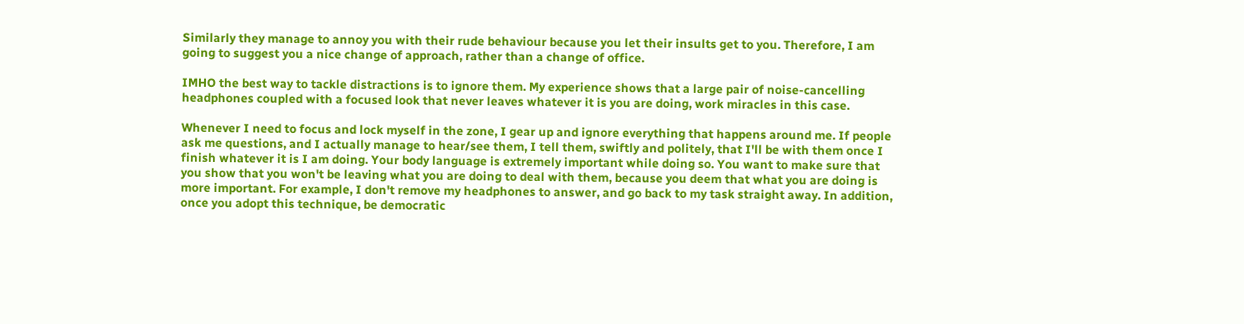Similarly they manage to annoy you with their rude behaviour because you let their insults get to you. Therefore, I am going to suggest you a nice change of approach, rather than a change of office.

IMHO the best way to tackle distractions is to ignore them. My experience shows that a large pair of noise-cancelling headphones coupled with a focused look that never leaves whatever it is you are doing, work miracles in this case.

Whenever I need to focus and lock myself in the zone, I gear up and ignore everything that happens around me. If people ask me questions, and I actually manage to hear/see them, I tell them, swiftly and politely, that I'll be with them once I finish whatever it is I am doing. Your body language is extremely important while doing so. You want to make sure that you show that you won't be leaving what you are doing to deal with them, because you deem that what you are doing is more important. For example, I don't remove my headphones to answer, and go back to my task straight away. In addition, once you adopt this technique, be democratic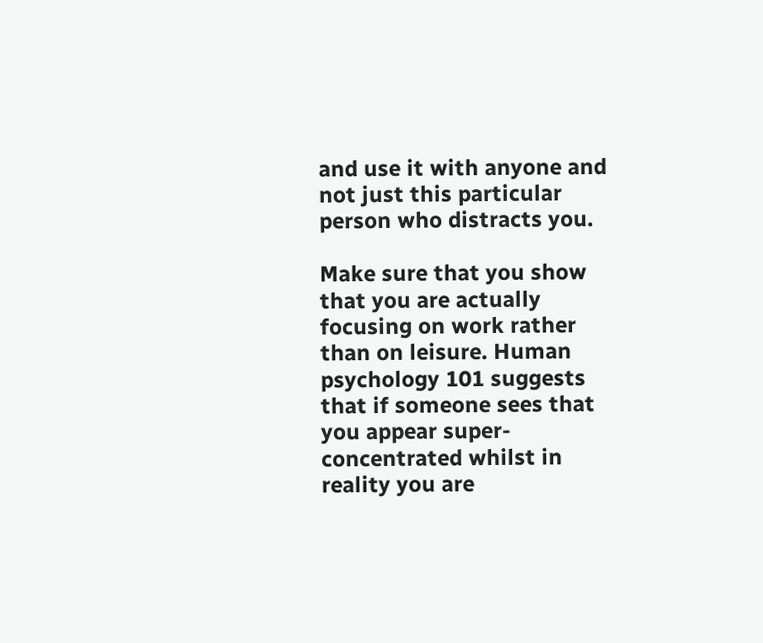and use it with anyone and not just this particular person who distracts you.

Make sure that you show that you are actually focusing on work rather than on leisure. Human psychology 101 suggests that if someone sees that you appear super-concentrated whilst in reality you are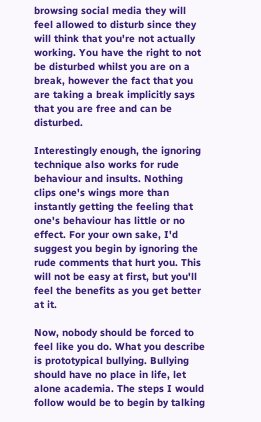browsing social media they will feel allowed to disturb since they will think that you're not actually working. You have the right to not be disturbed whilst you are on a break, however the fact that you are taking a break implicitly says that you are free and can be disturbed.

Interestingly enough, the ignoring technique also works for rude behaviour and insults. Nothing clips one's wings more than instantly getting the feeling that one's behaviour has little or no effect. For your own sake, I'd suggest you begin by ignoring the rude comments that hurt you. This will not be easy at first, but you'll feel the benefits as you get better at it.

Now, nobody should be forced to feel like you do. What you describe is prototypical bullying. Bullying should have no place in life, let alone academia. The steps I would follow would be to begin by talking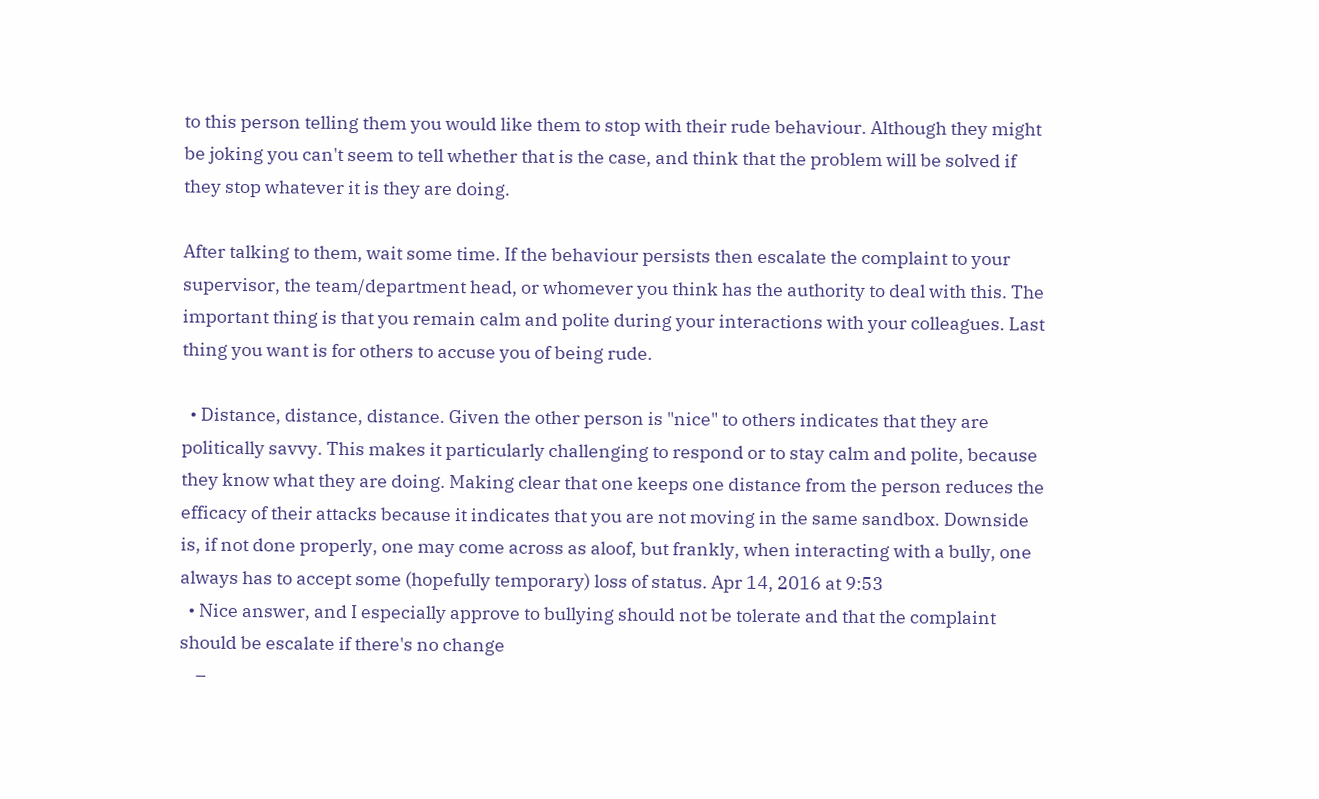to this person telling them you would like them to stop with their rude behaviour. Although they might be joking you can't seem to tell whether that is the case, and think that the problem will be solved if they stop whatever it is they are doing.

After talking to them, wait some time. If the behaviour persists then escalate the complaint to your supervisor, the team/department head, or whomever you think has the authority to deal with this. The important thing is that you remain calm and polite during your interactions with your colleagues. Last thing you want is for others to accuse you of being rude.

  • Distance, distance, distance. Given the other person is "nice" to others indicates that they are politically savvy. This makes it particularly challenging to respond or to stay calm and polite, because they know what they are doing. Making clear that one keeps one distance from the person reduces the efficacy of their attacks because it indicates that you are not moving in the same sandbox. Downside is, if not done properly, one may come across as aloof, but frankly, when interacting with a bully, one always has to accept some (hopefully temporary) loss of status. Apr 14, 2016 at 9:53
  • Nice answer, and I especially approve to bullying should not be tolerate and that the complaint should be escalate if there's no change
    –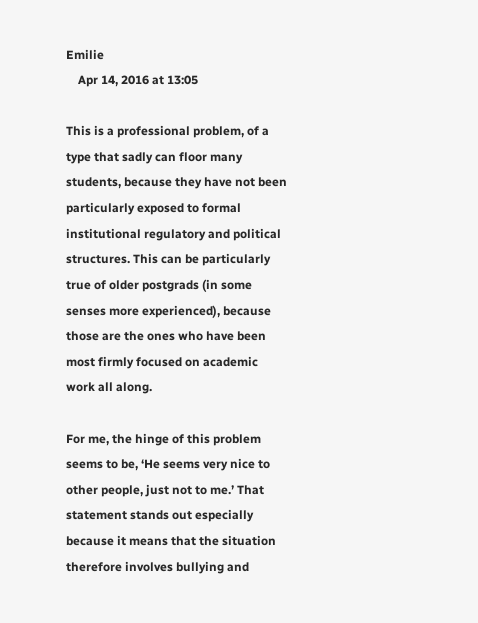Emilie
    Apr 14, 2016 at 13:05

This is a professional problem, of a type that sadly can floor many students, because they have not been particularly exposed to formal institutional regulatory and political structures. This can be particularly true of older postgrads (in some senses more experienced), because those are the ones who have been most firmly focused on academic work all along.

For me, the hinge of this problem seems to be, ‘He seems very nice to other people, just not to me.’ That statement stands out especially because it means that the situation therefore involves bullying and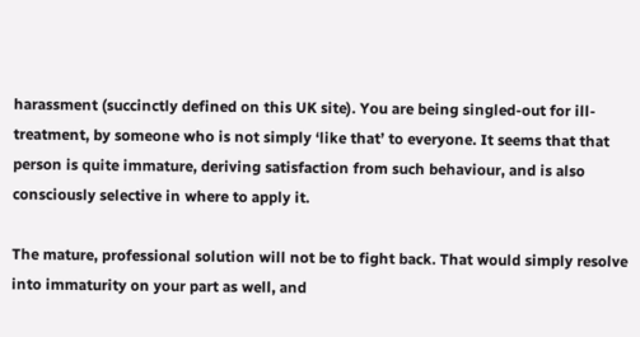harassment (succinctly defined on this UK site). You are being singled-out for ill-treatment, by someone who is not simply ‘like that’ to everyone. It seems that that person is quite immature, deriving satisfaction from such behaviour, and is also consciously selective in where to apply it.

The mature, professional solution will not be to fight back. That would simply resolve into immaturity on your part as well, and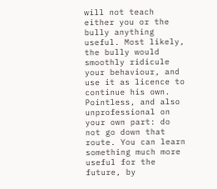will not teach either you or the bully anything useful. Most likely, the bully would smoothly ridicule your behaviour, and use it as licence to continue his own. Pointless, and also unprofessional on your own part: do not go down that route. You can learn something much more useful for the future, by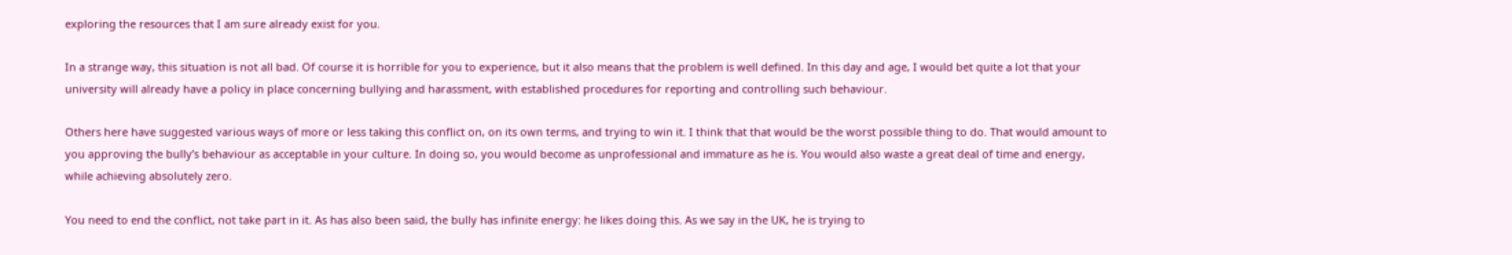exploring the resources that I am sure already exist for you.

In a strange way, this situation is not all bad. Of course it is horrible for you to experience, but it also means that the problem is well defined. In this day and age, I would bet quite a lot that your university will already have a policy in place concerning bullying and harassment, with established procedures for reporting and controlling such behaviour.

Others here have suggested various ways of more or less taking this conflict on, on its own terms, and trying to win it. I think that that would be the worst possible thing to do. That would amount to you approving the bully’s behaviour as acceptable in your culture. In doing so, you would become as unprofessional and immature as he is. You would also waste a great deal of time and energy, while achieving absolutely zero.

You need to end the conflict, not take part in it. As has also been said, the bully has infinite energy: he likes doing this. As we say in the UK, he is trying to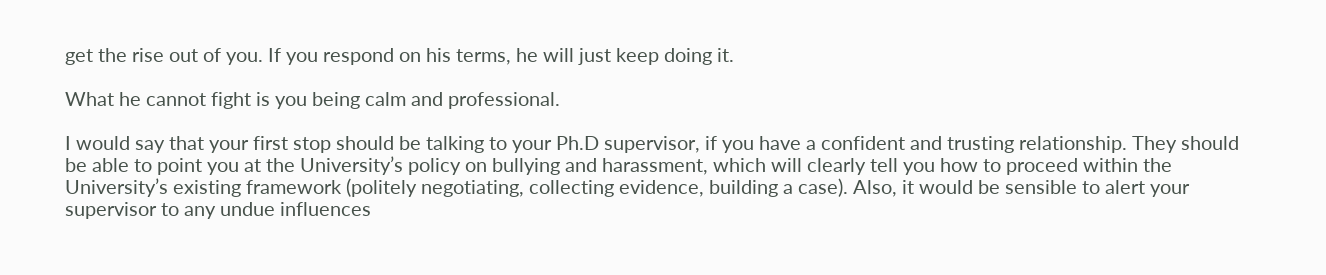get the rise out of you. If you respond on his terms, he will just keep doing it.

What he cannot fight is you being calm and professional.

I would say that your first stop should be talking to your Ph.D supervisor, if you have a confident and trusting relationship. They should be able to point you at the University’s policy on bullying and harassment, which will clearly tell you how to proceed within the University’s existing framework (politely negotiating, collecting evidence, building a case). Also, it would be sensible to alert your supervisor to any undue influences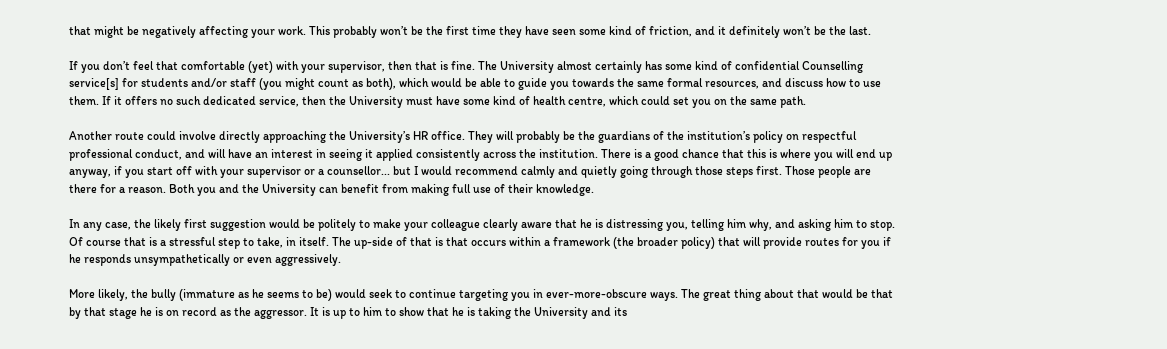that might be negatively affecting your work. This probably won’t be the first time they have seen some kind of friction, and it definitely won’t be the last.

If you don’t feel that comfortable (yet) with your supervisor, then that is fine. The University almost certainly has some kind of confidential Counselling service[s] for students and/or staff (you might count as both), which would be able to guide you towards the same formal resources, and discuss how to use them. If it offers no such dedicated service, then the University must have some kind of health centre, which could set you on the same path.

Another route could involve directly approaching the University’s HR office. They will probably be the guardians of the institution’s policy on respectful professional conduct, and will have an interest in seeing it applied consistently across the institution. There is a good chance that this is where you will end up anyway, if you start off with your supervisor or a counsellor... but I would recommend calmly and quietly going through those steps first. Those people are there for a reason. Both you and the University can benefit from making full use of their knowledge.

In any case, the likely first suggestion would be politely to make your colleague clearly aware that he is distressing you, telling him why, and asking him to stop. Of course that is a stressful step to take, in itself. The up-side of that is that occurs within a framework (the broader policy) that will provide routes for you if he responds unsympathetically or even aggressively.

More likely, the bully (immature as he seems to be) would seek to continue targeting you in ever-more-obscure ways. The great thing about that would be that by that stage he is on record as the aggressor. It is up to him to show that he is taking the University and its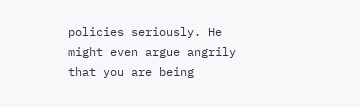policies seriously. He might even argue angrily that you are being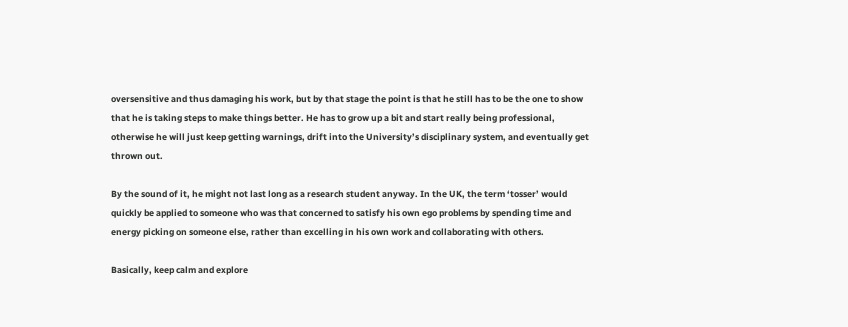oversensitive and thus damaging his work, but by that stage the point is that he still has to be the one to show that he is taking steps to make things better. He has to grow up a bit and start really being professional, otherwise he will just keep getting warnings, drift into the University’s disciplinary system, and eventually get thrown out.

By the sound of it, he might not last long as a research student anyway. In the UK, the term ‘tosser’ would quickly be applied to someone who was that concerned to satisfy his own ego problems by spending time and energy picking on someone else, rather than excelling in his own work and collaborating with others.

Basically, keep calm and explore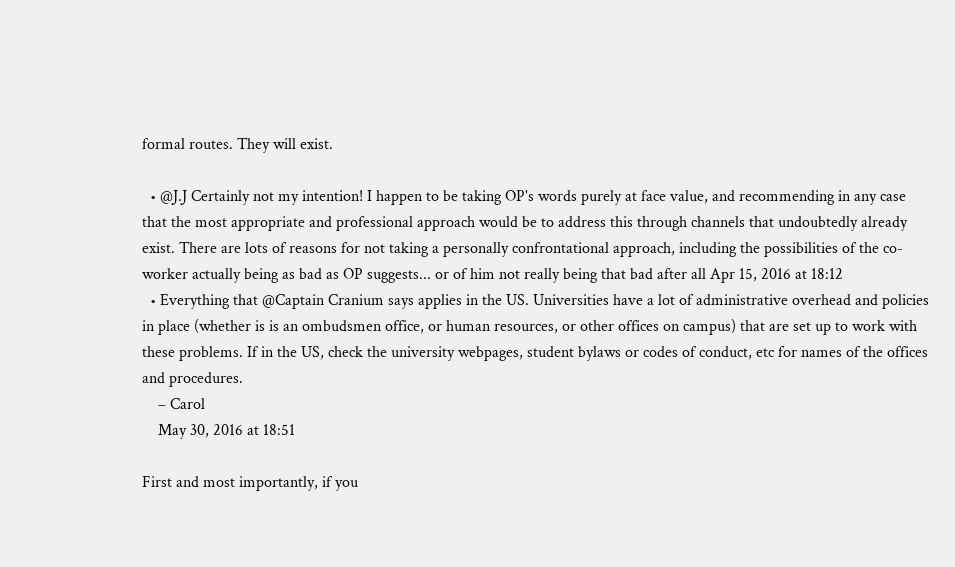formal routes. They will exist.

  • @J.J Certainly not my intention! I happen to be taking OP's words purely at face value, and recommending in any case that the most appropriate and professional approach would be to address this through channels that undoubtedly already exist. There are lots of reasons for not taking a personally confrontational approach, including the possibilities of the co-worker actually being as bad as OP suggests... or of him not really being that bad after all Apr 15, 2016 at 18:12
  • Everything that @Captain Cranium says applies in the US. Universities have a lot of administrative overhead and policies in place (whether is is an ombudsmen office, or human resources, or other offices on campus) that are set up to work with these problems. If in the US, check the university webpages, student bylaws or codes of conduct, etc for names of the offices and procedures.
    – Carol
    May 30, 2016 at 18:51

First and most importantly, if you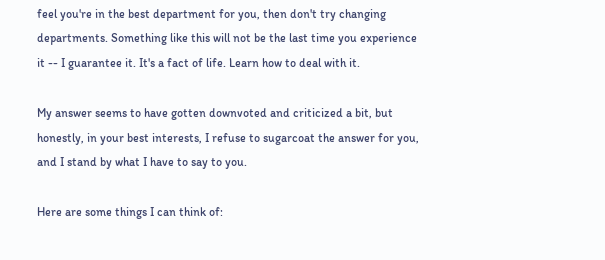feel you're in the best department for you, then don't try changing departments. Something like this will not be the last time you experience it -- I guarantee it. It's a fact of life. Learn how to deal with it.

My answer seems to have gotten downvoted and criticized a bit, but honestly, in your best interests, I refuse to sugarcoat the answer for you, and I stand by what I have to say to you.

Here are some things I can think of: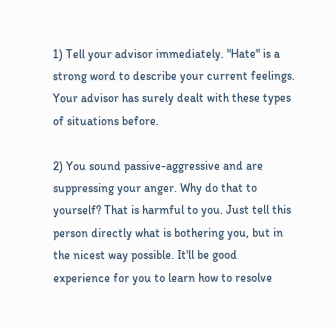1) Tell your advisor immediately. "Hate" is a strong word to describe your current feelings. Your advisor has surely dealt with these types of situations before.

2) You sound passive-aggressive and are suppressing your anger. Why do that to yourself? That is harmful to you. Just tell this person directly what is bothering you, but in the nicest way possible. It'll be good experience for you to learn how to resolve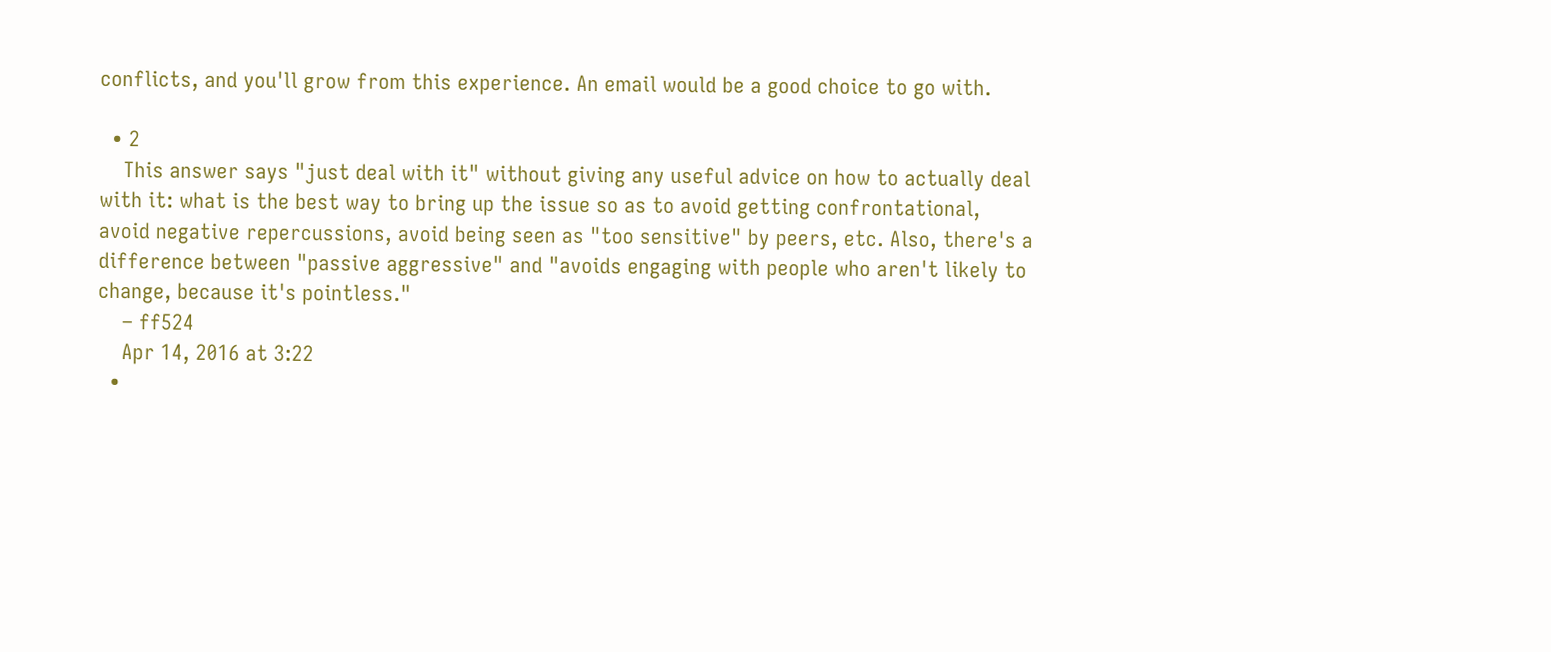conflicts, and you'll grow from this experience. An email would be a good choice to go with.

  • 2
    This answer says "just deal with it" without giving any useful advice on how to actually deal with it: what is the best way to bring up the issue so as to avoid getting confrontational, avoid negative repercussions, avoid being seen as "too sensitive" by peers, etc. Also, there's a difference between "passive aggressive" and "avoids engaging with people who aren't likely to change, because it's pointless."
    – ff524
    Apr 14, 2016 at 3:22
  •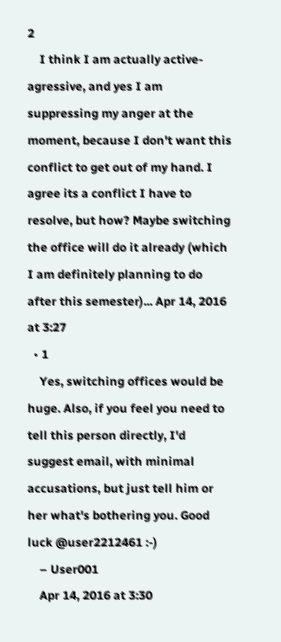2
    I think I am actually active-agressive, and yes I am suppressing my anger at the moment, because I don't want this conflict to get out of my hand. I agree its a conflict I have to resolve, but how? Maybe switching the office will do it already (which I am definitely planning to do after this semester)... Apr 14, 2016 at 3:27
  • 1
    Yes, switching offices would be huge. Also, if you feel you need to tell this person directly, I'd suggest email, with minimal accusations, but just tell him or her what's bothering you. Good luck @user2212461 :-)
    – User001
    Apr 14, 2016 at 3:30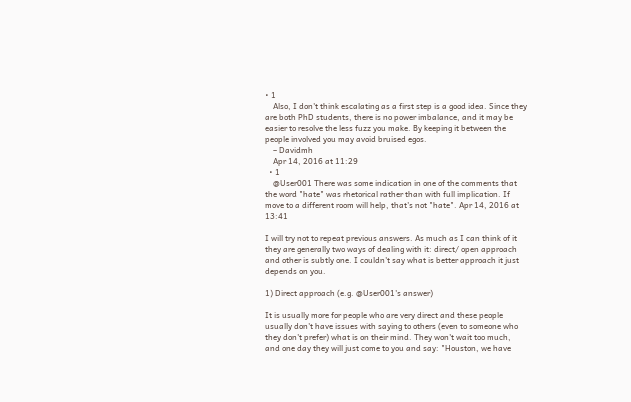• 1
    Also, I don't think escalating as a first step is a good idea. Since they are both PhD students, there is no power imbalance, and it may be easier to resolve the less fuzz you make. By keeping it between the people involved you may avoid bruised egos.
    – Davidmh
    Apr 14, 2016 at 11:29
  • 1
    @User001 There was some indication in one of the comments that the word "hate" was rhetorical rather than with full implication. If move to a different room will help, that's not "hate". Apr 14, 2016 at 13:41

I will try not to repeat previous answers. As much as I can think of it they are generally two ways of dealing with it: direct/ open approach and other is subtly one. I couldn't say what is better approach it just depends on you.

1) Direct approach (e.g. @User001's answer)

It is usually more for people who are very direct and these people usually don't have issues with saying to others (even to someone who they don't prefer) what is on their mind. They won't wait too much, and one day they will just come to you and say: "Houston, we have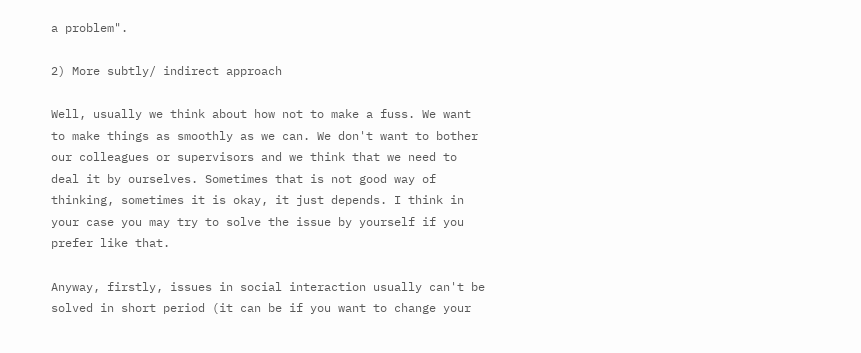a problem".

2) More subtly/ indirect approach

Well, usually we think about how not to make a fuss. We want to make things as smoothly as we can. We don't want to bother our colleagues or supervisors and we think that we need to deal it by ourselves. Sometimes that is not good way of thinking, sometimes it is okay, it just depends. I think in your case you may try to solve the issue by yourself if you prefer like that.

Anyway, firstly, issues in social interaction usually can't be solved in short period (it can be if you want to change your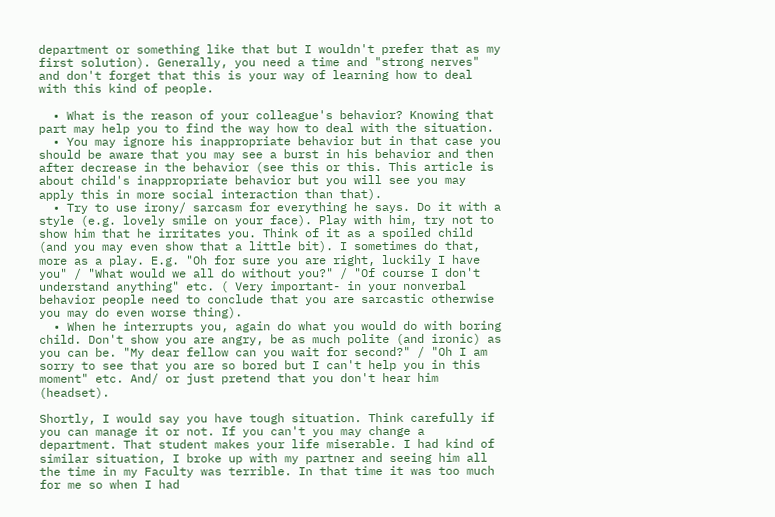department or something like that but I wouldn't prefer that as my first solution). Generally, you need a time and "strong nerves" and don't forget that this is your way of learning how to deal with this kind of people.

  • What is the reason of your colleague's behavior? Knowing that part may help you to find the way how to deal with the situation.
  • You may ignore his inappropriate behavior but in that case you should be aware that you may see a burst in his behavior and then after decrease in the behavior (see this or this. This article is about child's inappropriate behavior but you will see you may apply this in more social interaction than that).
  • Try to use irony/ sarcasm for everything he says. Do it with a style (e.g. lovely smile on your face). Play with him, try not to show him that he irritates you. Think of it as a spoiled child (and you may even show that a little bit). I sometimes do that, more as a play. E.g. "Oh for sure you are right, luckily I have you" / "What would we all do without you?" / "Of course I don't understand anything" etc. ( Very important- in your nonverbal behavior people need to conclude that you are sarcastic otherwise you may do even worse thing).
  • When he interrupts you, again do what you would do with boring child. Don't show you are angry, be as much polite (and ironic) as you can be. "My dear fellow can you wait for second?" / "Oh I am sorry to see that you are so bored but I can't help you in this moment" etc. And/ or just pretend that you don't hear him (headset).

Shortly, I would say you have tough situation. Think carefully if you can manage it or not. If you can't you may change a department. That student makes your life miserable. I had kind of similar situation, I broke up with my partner and seeing him all the time in my Faculty was terrible. In that time it was too much for me so when I had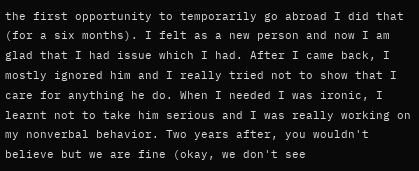the first opportunity to temporarily go abroad I did that (for a six months). I felt as a new person and now I am glad that I had issue which I had. After I came back, I mostly ignored him and I really tried not to show that I care for anything he do. When I needed I was ironic, I learnt not to take him serious and I was really working on my nonverbal behavior. Two years after, you wouldn't believe but we are fine (okay, we don't see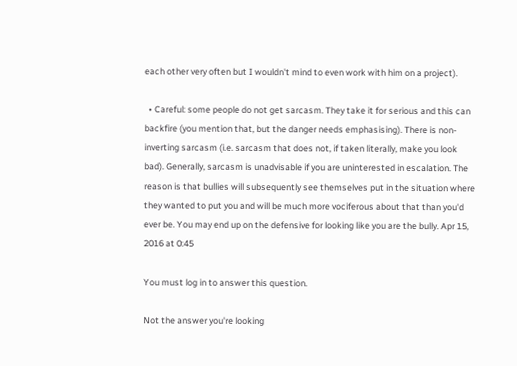each other very often but I wouldn't mind to even work with him on a project).

  • Careful: some people do not get sarcasm. They take it for serious and this can backfire (you mention that, but the danger needs emphasising). There is non-inverting sarcasm (i.e. sarcasm that does not, if taken literally, make you look bad). Generally, sarcasm is unadvisable if you are uninterested in escalation. The reason is that bullies will subsequently see themselves put in the situation where they wanted to put you and will be much more vociferous about that than you'd ever be. You may end up on the defensive for looking like you are the bully. Apr 15, 2016 at 0:45

You must log in to answer this question.

Not the answer you're looking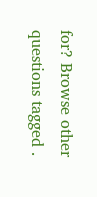for? Browse other questions tagged .